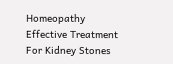Homeopathy Effective Treatment For Kidney Stones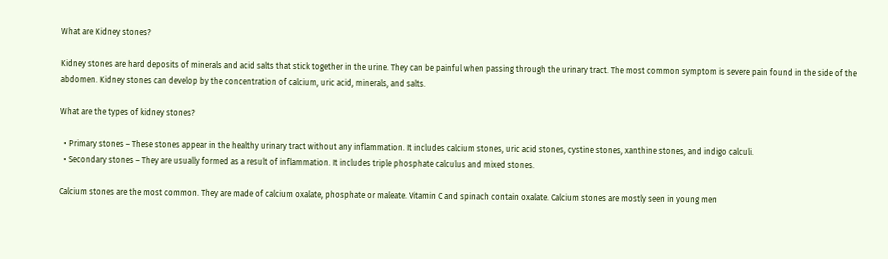What are Kidney stones?

Kidney stones are hard deposits of minerals and acid salts that stick together in the urine. They can be painful when passing through the urinary tract. The most common symptom is severe pain found in the side of the abdomen. Kidney stones can develop by the concentration of calcium, uric acid, minerals, and salts.

What are the types of kidney stones?

  • Primary stones – These stones appear in the healthy urinary tract without any inflammation. It includes calcium stones, uric acid stones, cystine stones, xanthine stones, and indigo calculi.
  • Secondary stones – They are usually formed as a result of inflammation. It includes triple phosphate calculus and mixed stones.

Calcium stones are the most common. They are made of calcium oxalate, phosphate or maleate. Vitamin C and spinach contain oxalate. Calcium stones are mostly seen in young men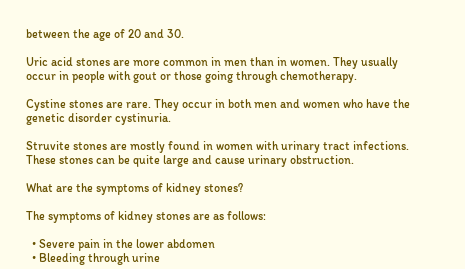between the age of 20 and 30.

Uric acid stones are more common in men than in women. They usually occur in people with gout or those going through chemotherapy.

Cystine stones are rare. They occur in both men and women who have the genetic disorder cystinuria.

Struvite stones are mostly found in women with urinary tract infections. These stones can be quite large and cause urinary obstruction.

What are the symptoms of kidney stones?

The symptoms of kidney stones are as follows:

  • Severe pain in the lower abdomen
  • Bleeding through urine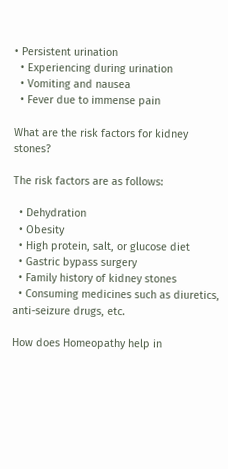• Persistent urination
  • Experiencing during urination
  • Vomiting and nausea
  • Fever due to immense pain

What are the risk factors for kidney stones?

The risk factors are as follows:

  • Dehydration
  • Obesity
  • High protein, salt, or glucose diet
  • Gastric bypass surgery
  • Family history of kidney stones
  • Consuming medicines such as diuretics, anti-seizure drugs, etc.

How does Homeopathy help in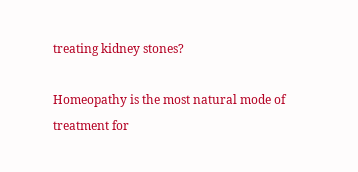treating kidney stones?

Homeopathy is the most natural mode of treatment for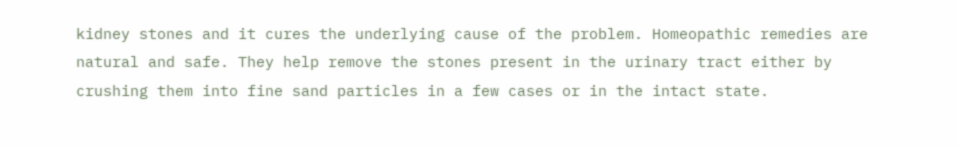kidney stones and it cures the underlying cause of the problem. Homeopathic remedies are natural and safe. They help remove the stones present in the urinary tract either by crushing them into fine sand particles in a few cases or in the intact state.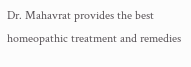Dr. Mahavrat provides the best homeopathic treatment and remedies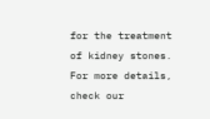for the treatment of kidney stones. For more details, check our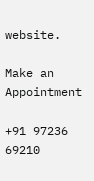website.

Make an Appointment

+91 97236 69210